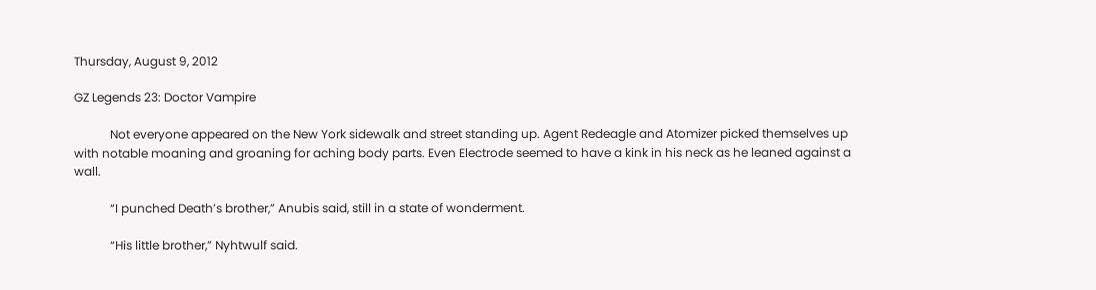Thursday, August 9, 2012

GZ Legends 23: Doctor Vampire

            Not everyone appeared on the New York sidewalk and street standing up. Agent Redeagle and Atomizer picked themselves up with notable moaning and groaning for aching body parts. Even Electrode seemed to have a kink in his neck as he leaned against a wall.

            “I punched Death’s brother,” Anubis said, still in a state of wonderment.

            “His little brother,” Nyhtwulf said.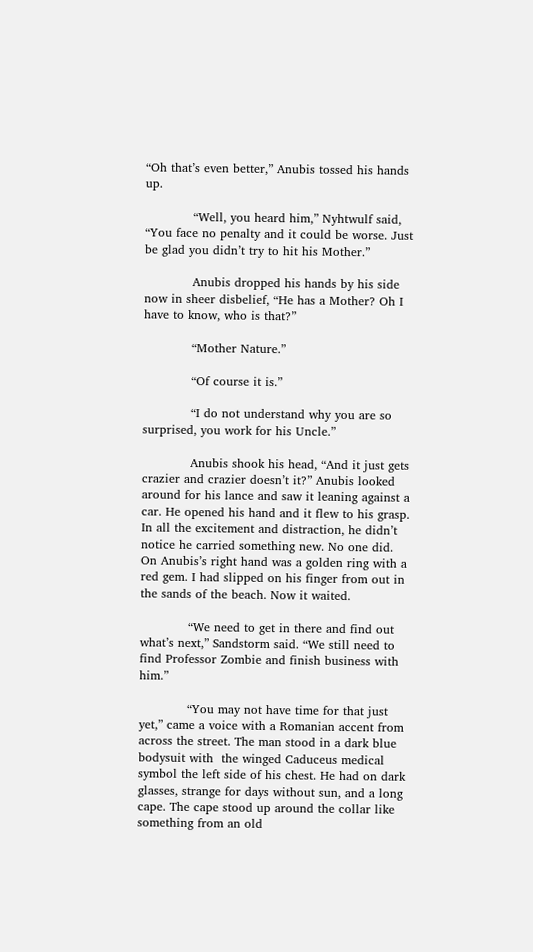“Oh that’s even better,” Anubis tossed his hands up.

            “Well, you heard him,” Nyhtwulf said, “You face no penalty and it could be worse. Just be glad you didn’t try to hit his Mother.”

            Anubis dropped his hands by his side now in sheer disbelief, “He has a Mother? Oh I have to know, who is that?”

            “Mother Nature.”

            “Of course it is.”

            “I do not understand why you are so surprised, you work for his Uncle.”

            Anubis shook his head, “And it just gets crazier and crazier doesn’t it?” Anubis looked around for his lance and saw it leaning against a car. He opened his hand and it flew to his grasp. In all the excitement and distraction, he didn’t notice he carried something new. No one did. On Anubis’s right hand was a golden ring with a red gem. I had slipped on his finger from out in the sands of the beach. Now it waited.

            “We need to get in there and find out what’s next,” Sandstorm said. “We still need to find Professor Zombie and finish business with him.”

            “You may not have time for that just yet,” came a voice with a Romanian accent from across the street. The man stood in a dark blue bodysuit with  the winged Caduceus medical symbol the left side of his chest. He had on dark glasses, strange for days without sun, and a long cape. The cape stood up around the collar like something from an old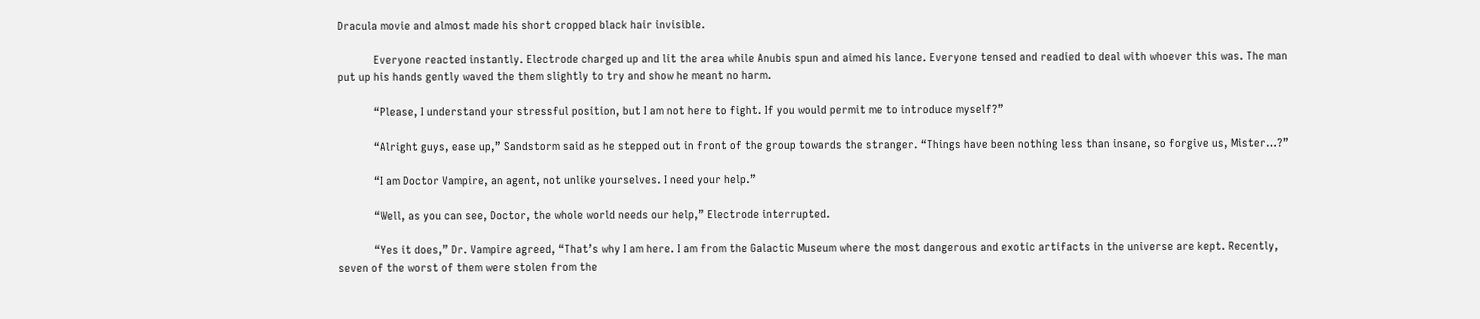Dracula movie and almost made his short cropped black hair invisible.

            Everyone reacted instantly. Electrode charged up and lit the area while Anubis spun and aimed his lance. Everyone tensed and readied to deal with whoever this was. The man put up his hands gently waved the them slightly to try and show he meant no harm.

            “Please, I understand your stressful position, but I am not here to fight. If you would permit me to introduce myself?”

            “Alright guys, ease up,” Sandstorm said as he stepped out in front of the group towards the stranger. “Things have been nothing less than insane, so forgive us, Mister…?”

            “I am Doctor Vampire, an agent, not unlike yourselves. I need your help.”

            “Well, as you can see, Doctor, the whole world needs our help,” Electrode interrupted.

            “Yes it does,” Dr. Vampire agreed, “That’s why I am here. I am from the Galactic Museum where the most dangerous and exotic artifacts in the universe are kept. Recently, seven of the worst of them were stolen from the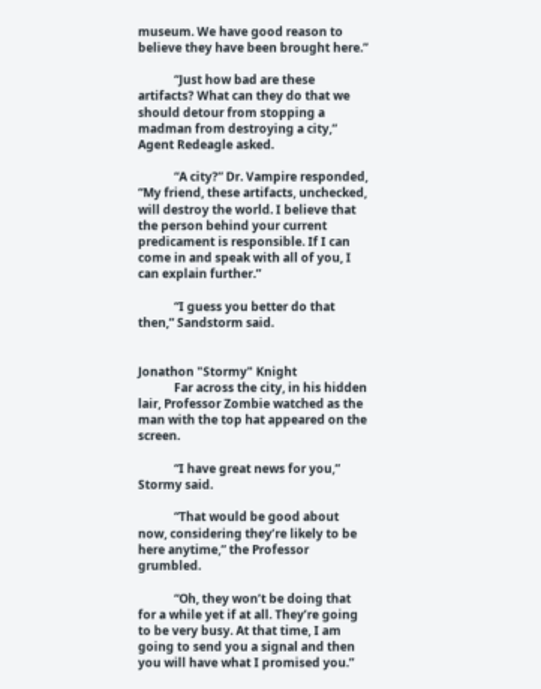museum. We have good reason to believe they have been brought here.”

            “Just how bad are these artifacts? What can they do that we should detour from stopping a madman from destroying a city,” Agent Redeagle asked.

            “A city?” Dr. Vampire responded, “My friend, these artifacts, unchecked, will destroy the world. I believe that the person behind your current predicament is responsible. If I can come in and speak with all of you, I can explain further.”

            “I guess you better do that then,” Sandstorm said.


Jonathon "Stormy" Knight
            Far across the city, in his hidden lair, Professor Zombie watched as the man with the top hat appeared on the screen.

            “I have great news for you,” Stormy said.

            “That would be good about now, considering they’re likely to be here anytime,” the Professor grumbled.

            “Oh, they won’t be doing that for a while yet if at all. They’re going to be very busy. At that time, I am going to send you a signal and then you will have what I promised you.”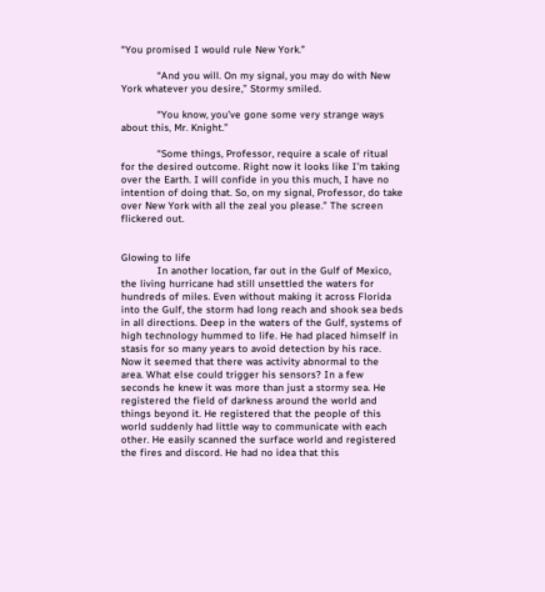“You promised I would rule New York.”

            “And you will. On my signal, you may do with New York whatever you desire,” Stormy smiled.

            “You know, you’ve gone some very strange ways about this, Mr. Knight.”

            “Some things, Professor, require a scale of ritual for the desired outcome. Right now it looks like I’m taking over the Earth. I will confide in you this much, I have no intention of doing that. So, on my signal, Professor, do take over New York with all the zeal you please.” The screen flickered out.


Glowing to life
            In another location, far out in the Gulf of Mexico, the living hurricane had still unsettled the waters for hundreds of miles. Even without making it across Florida into the Gulf, the storm had long reach and shook sea beds in all directions. Deep in the waters of the Gulf, systems of high technology hummed to life. He had placed himself in stasis for so many years to avoid detection by his race. Now it seemed that there was activity abnormal to the area. What else could trigger his sensors? In a few seconds he knew it was more than just a stormy sea. He registered the field of darkness around the world and things beyond it. He registered that the people of this world suddenly had little way to communicate with each other. He easily scanned the surface world and registered the fires and discord. He had no idea that this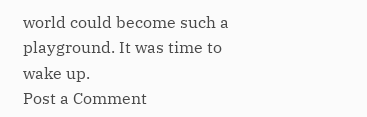world could become such a playground. It was time to wake up.
Post a Comment